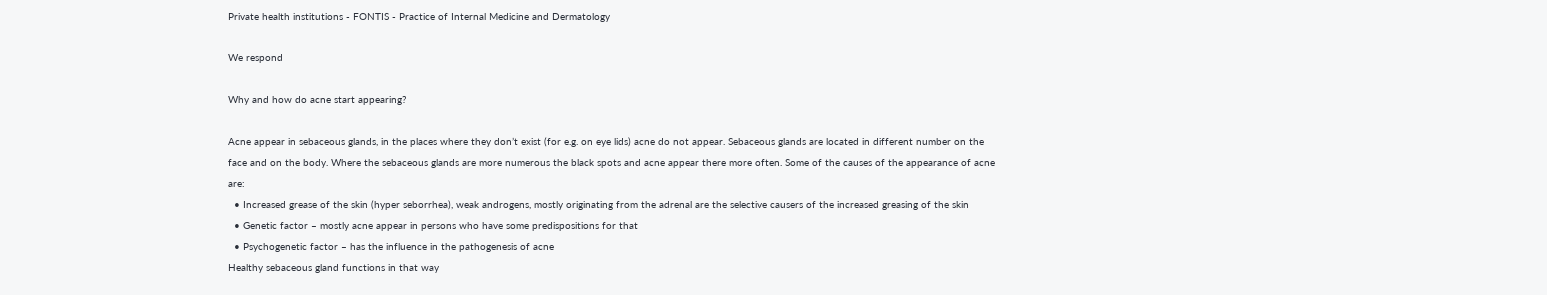Private health institutions - FONTIS - Practice of Internal Medicine and Dermatology

We respond

Why and how do acne start appearing?

Acne appear in sebaceous glands, in the places where they don’t exist (for e.g. on eye lids) acne do not appear. Sebaceous glands are located in different number on the face and on the body. Where the sebaceous glands are more numerous the black spots and acne appear there more often. Some of the causes of the appearance of acne are:
  • Increased grease of the skin (hyper seborrhea), weak androgens, mostly originating from the adrenal are the selective causers of the increased greasing of the skin
  • Genetic factor – mostly acne appear in persons who have some predispositions for that
  • Psychogenetic factor – has the influence in the pathogenesis of acne
Healthy sebaceous gland functions in that way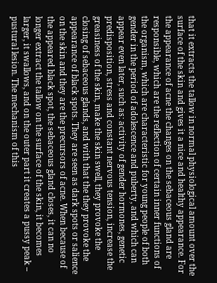that it extracts the tallow in normal physiological amount over the surface of the skin and gives it a nice and healthy appearance. For the appearance of acne the changes on the sebaceous gland are responsible, which are the reflection of certain inner functions of the organism, which are characteristic for young people of both gender in the period of adolescence and puberty, and which can appear even later, such as: activity of gender hormones, genetic predisposition, stress and constant nervous tension, increase the greasiness of the skin, make the skin swell, they provoke the closing of sebaceous glands, and with that the they provoke the appearance of black spots. They are seen as dark spots or salience on the skin and they are the precursors of acne. When because of the appeared black spot, the sebaceous gland closes, it can no longer extract the tallow on the surface of the skin, it becomes larger, it swallows, and on the outer part it creates a pussy peak – pustural lesion. The mechanism of this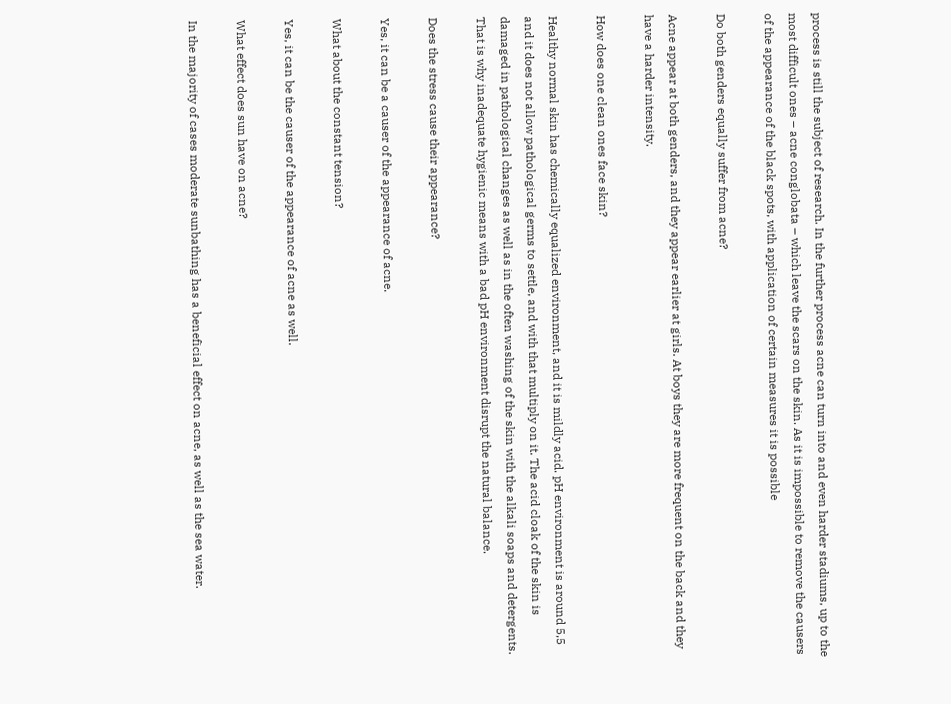process is still the subject of research. In the further process acne can turn into and even harder stadiums, up to the most difficult ones – acne conglobata – which leave the scars on the skin. As it is impossible to remove the causers of the appearance of the black spots, with application of certain measures it is possible

Do both genders equally suffer from acne?

Acne appear at both genders, and they appear earlier at girls. At boys they are more frequent on the back and they have a harder intensity.

How does one clean ones face skin?

Healthy normal skin has chemically equalized environment, and it is mildly acid. pH environment is around 5,5 and it does not allow pathological germs to settle, and with that multiply on it. The acid cloak of the skin is damaged in pathological changes as well as in the often washing of the skin with the alkali soaps and detergents. That is why inadequate hygienic means with a bad pH environment disrupt the natural balance.

Does the stress cause their appearance?

Yes, it can be a causer of the appearance of acne.

What about the constant tension?

Yes, it can be the causer of the appearance of acne as well.

What effect does sun have on acne?

In the majority of cases moderate sunbathing has a beneficial effect on acne, as well as the sea water.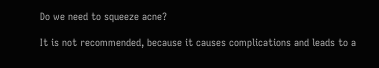Do we need to squeeze acne?

It is not recommended, because it causes complications and leads to a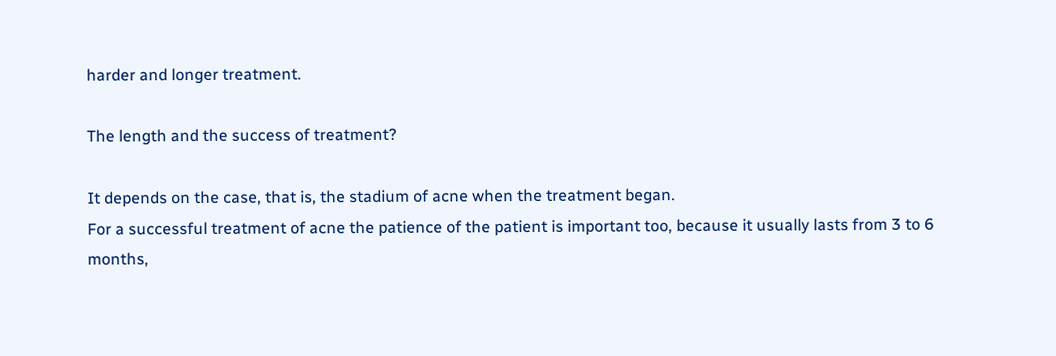harder and longer treatment.

The length and the success of treatment?

It depends on the case, that is, the stadium of acne when the treatment began.
For a successful treatment of acne the patience of the patient is important too, because it usually lasts from 3 to 6 months,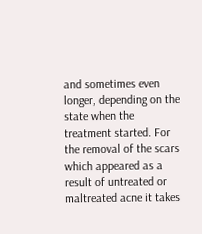and sometimes even longer, depending on the state when the treatment started. For the removal of the scars which appeared as a result of untreated or maltreated acne it takes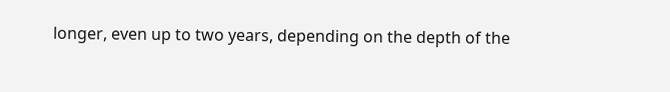longer, even up to two years, depending on the depth of the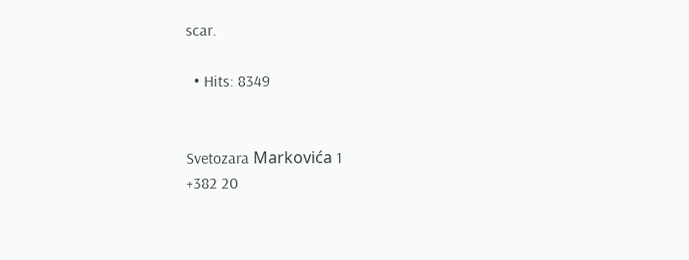scar.

  • Hits: 8349


Svetozara Markovića 1
+382 20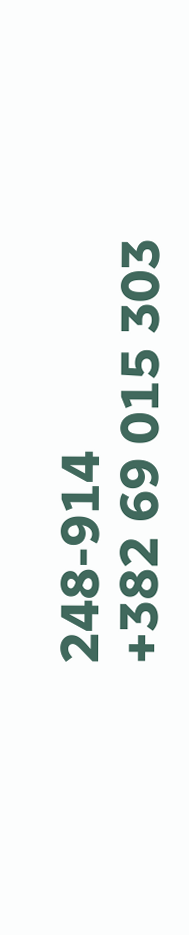248-914
+382 69 015 303